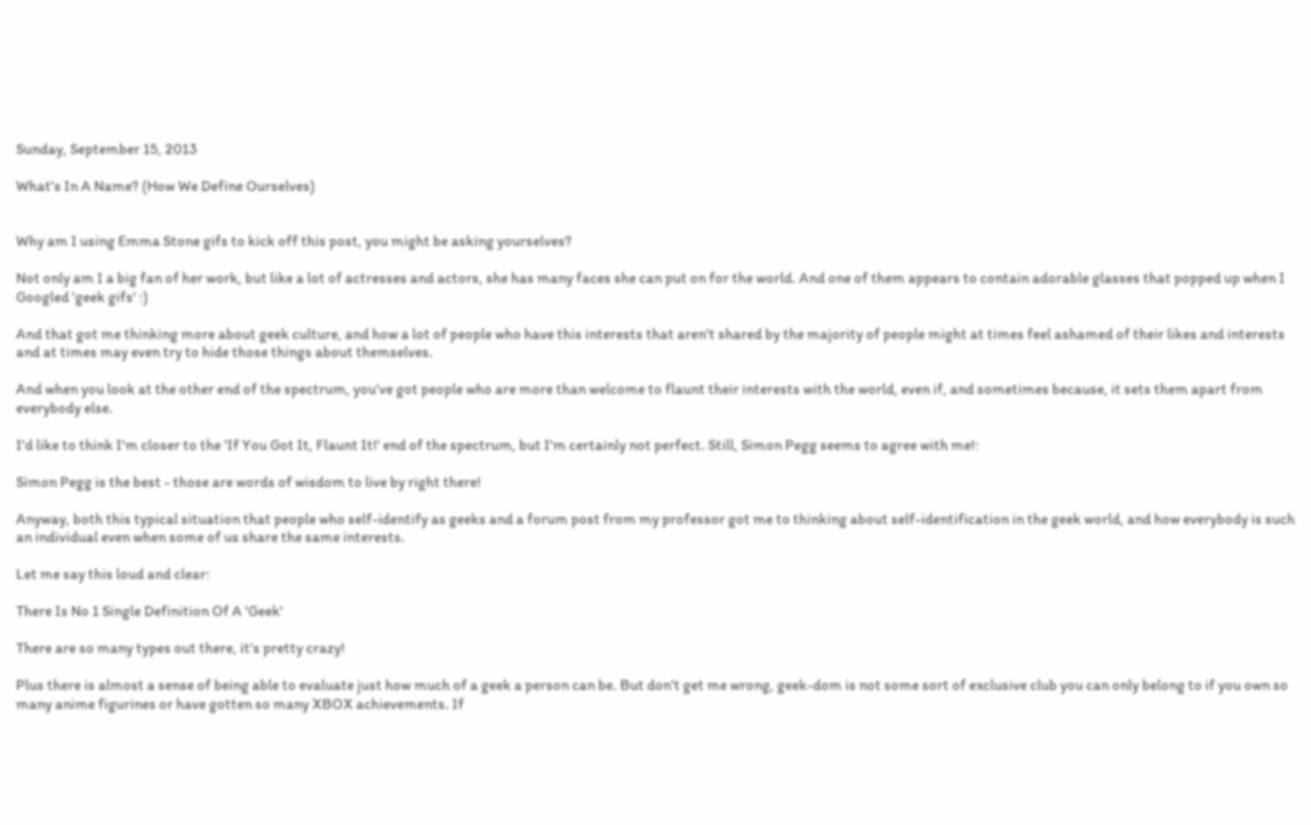Sunday, September 15, 2013

What's In A Name? (How We Define Ourselves)


Why am I using Emma Stone gifs to kick off this post, you might be asking yourselves?

Not only am I a big fan of her work, but like a lot of actresses and actors, she has many faces she can put on for the world. And one of them appears to contain adorable glasses that popped up when I Googled 'geek gifs' :)

And that got me thinking more about geek culture, and how a lot of people who have this interests that aren't shared by the majority of people might at times feel ashamed of their likes and interests and at times may even try to hide those things about themselves.

And when you look at the other end of the spectrum, you've got people who are more than welcome to flaunt their interests with the world, even if, and sometimes because, it sets them apart from everybody else.

I'd like to think I'm closer to the 'If You Got It, Flaunt It!' end of the spectrum, but I'm certainly not perfect. Still, Simon Pegg seems to agree with me!:

Simon Pegg is the best - those are words of wisdom to live by right there!

Anyway, both this typical situation that people who self-identify as geeks and a forum post from my professor got me to thinking about self-identification in the geek world, and how everybody is such an individual even when some of us share the same interests.

Let me say this loud and clear:

There Is No 1 Single Definition Of A 'Geek'

There are so many types out there, it's pretty crazy!

Plus there is almost a sense of being able to evaluate just how much of a geek a person can be. But don't get me wrong, geek-dom is not some sort of exclusive club you can only belong to if you own so many anime figurines or have gotten so many XBOX achievements. If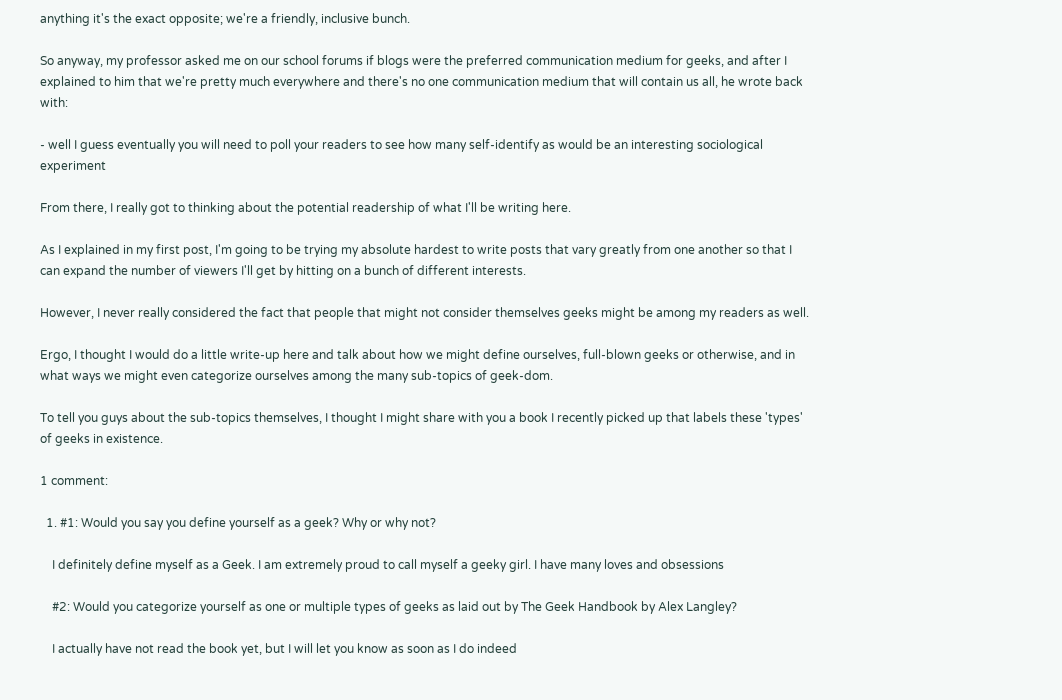anything it's the exact opposite; we're a friendly, inclusive bunch.

So anyway, my professor asked me on our school forums if blogs were the preferred communication medium for geeks, and after I explained to him that we're pretty much everywhere and there's no one communication medium that will contain us all, he wrote back with:

- well I guess eventually you will need to poll your readers to see how many self-identify as would be an interesting sociological experiment

From there, I really got to thinking about the potential readership of what I'll be writing here.

As I explained in my first post, I'm going to be trying my absolute hardest to write posts that vary greatly from one another so that I can expand the number of viewers I'll get by hitting on a bunch of different interests.

However, I never really considered the fact that people that might not consider themselves geeks might be among my readers as well.

Ergo, I thought I would do a little write-up here and talk about how we might define ourselves, full-blown geeks or otherwise, and in what ways we might even categorize ourselves among the many sub-topics of geek-dom.

To tell you guys about the sub-topics themselves, I thought I might share with you a book I recently picked up that labels these 'types' of geeks in existence.

1 comment:

  1. #1: Would you say you define yourself as a geek? Why or why not?

    I definitely define myself as a Geek. I am extremely proud to call myself a geeky girl. I have many loves and obsessions

    #2: Would you categorize yourself as one or multiple types of geeks as laid out by The Geek Handbook by Alex Langley?

    I actually have not read the book yet, but I will let you know as soon as I do indeed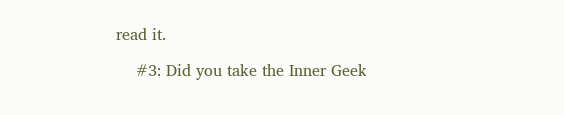read it.

    #3: Did you take the Inner Geek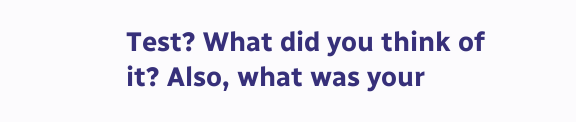Test? What did you think of it? Also, what was your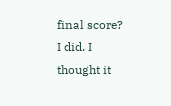final score? I did. I thought it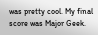was pretty cool. My final score was Major Geek.